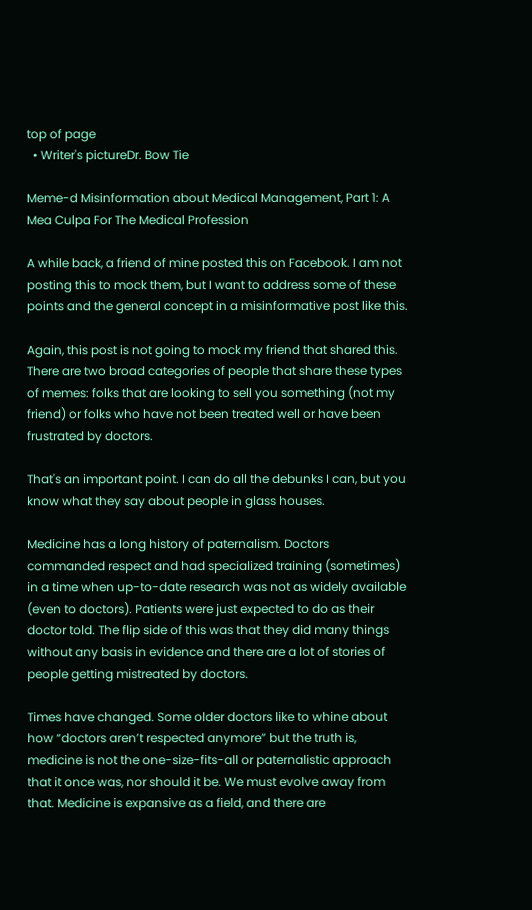top of page
  • Writer's pictureDr. Bow Tie

Meme-d Misinformation about Medical Management, Part 1: A Mea Culpa For The Medical Profession

A while back, a friend of mine posted this on Facebook. I am not posting this to mock them, but I want to address some of these points and the general concept in a misinformative post like this.

Again, this post is not going to mock my friend that shared this. There are two broad categories of people that share these types of memes: folks that are looking to sell you something (not my friend) or folks who have not been treated well or have been frustrated by doctors.

That's an important point. I can do all the debunks I can, but you know what they say about people in glass houses.

Medicine has a long history of paternalism. Doctors commanded respect and had specialized training (sometimes) in a time when up-to-date research was not as widely available (even to doctors). Patients were just expected to do as their doctor told. The flip side of this was that they did many things without any basis in evidence and there are a lot of stories of people getting mistreated by doctors.

Times have changed. Some older doctors like to whine about how “doctors aren’t respected anymore” but the truth is, medicine is not the one-size-fits-all or paternalistic approach that it once was, nor should it be. We must evolve away from that. Medicine is expansive as a field, and there are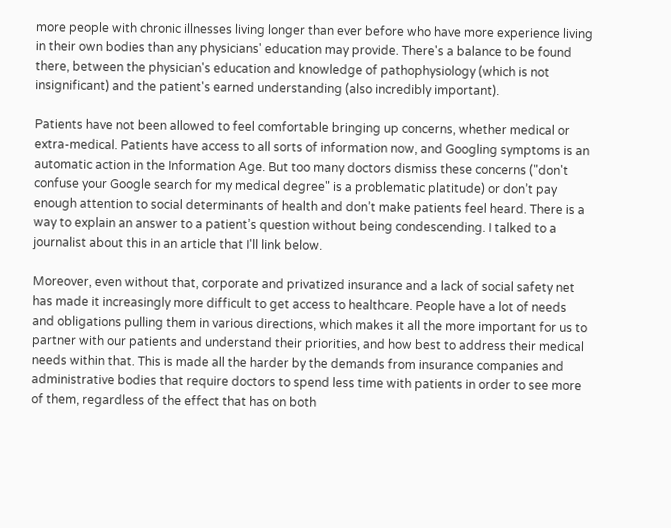more people with chronic illnesses living longer than ever before who have more experience living in their own bodies than any physicians' education may provide. There's a balance to be found there, between the physician's education and knowledge of pathophysiology (which is not insignificant) and the patient's earned understanding (also incredibly important).

Patients have not been allowed to feel comfortable bringing up concerns, whether medical or extra-medical. Patients have access to all sorts of information now, and Googling symptoms is an automatic action in the Information Age. But too many doctors dismiss these concerns ("don't confuse your Google search for my medical degree" is a problematic platitude) or don’t pay enough attention to social determinants of health and don’t make patients feel heard. There is a way to explain an answer to a patient’s question without being condescending. I talked to a journalist about this in an article that I'll link below.

Moreover, even without that, corporate and privatized insurance and a lack of social safety net has made it increasingly more difficult to get access to healthcare. People have a lot of needs and obligations pulling them in various directions, which makes it all the more important for us to partner with our patients and understand their priorities, and how best to address their medical needs within that. This is made all the harder by the demands from insurance companies and administrative bodies that require doctors to spend less time with patients in order to see more of them, regardless of the effect that has on both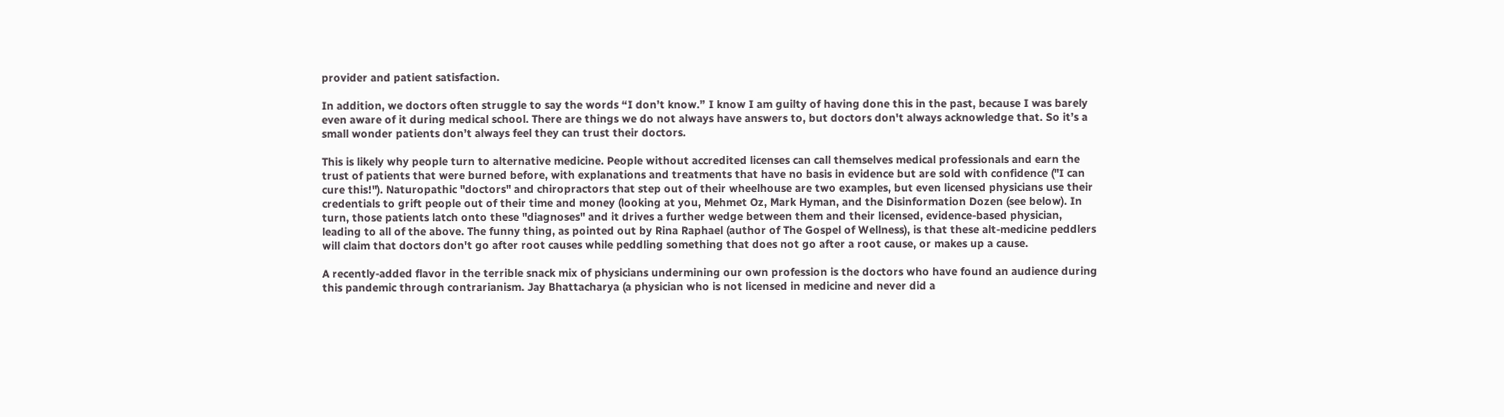provider and patient satisfaction.

In addition, we doctors often struggle to say the words “I don’t know.” I know I am guilty of having done this in the past, because I was barely even aware of it during medical school. There are things we do not always have answers to, but doctors don't always acknowledge that. So it’s a small wonder patients don’t always feel they can trust their doctors.

This is likely why people turn to alternative medicine. People without accredited licenses can call themselves medical professionals and earn the trust of patients that were burned before, with explanations and treatments that have no basis in evidence but are sold with confidence ("I can cure this!"). Naturopathic "doctors" and chiropractors that step out of their wheelhouse are two examples, but even licensed physicians use their credentials to grift people out of their time and money (looking at you, Mehmet Oz, Mark Hyman, and the Disinformation Dozen (see below). In turn, those patients latch onto these "diagnoses" and it drives a further wedge between them and their licensed, evidence-based physician, leading to all of the above. The funny thing, as pointed out by Rina Raphael (author of The Gospel of Wellness), is that these alt-medicine peddlers will claim that doctors don't go after root causes while peddling something that does not go after a root cause, or makes up a cause.

A recently-added flavor in the terrible snack mix of physicians undermining our own profession is the doctors who have found an audience during this pandemic through contrarianism. Jay Bhattacharya (a physician who is not licensed in medicine and never did a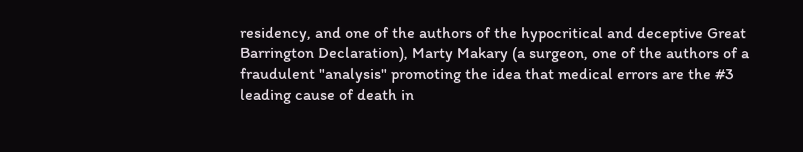residency, and one of the authors of the hypocritical and deceptive Great Barrington Declaration), Marty Makary (a surgeon, one of the authors of a fraudulent "analysis" promoting the idea that medical errors are the #3 leading cause of death in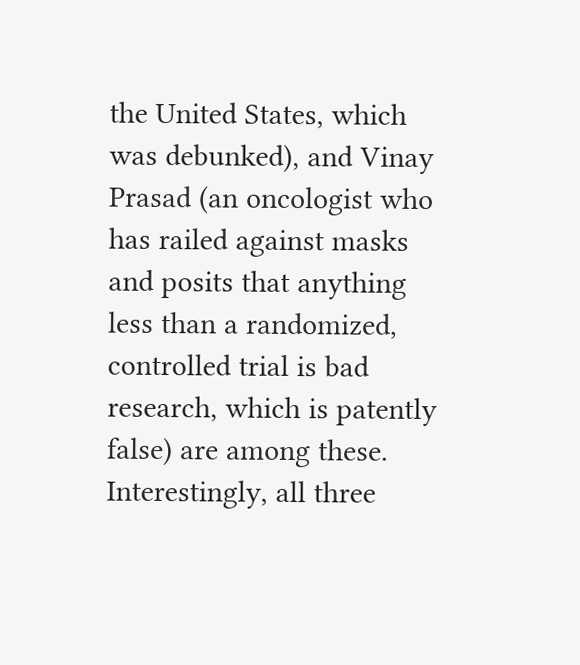the United States, which was debunked), and Vinay Prasad (an oncologist who has railed against masks and posits that anything less than a randomized, controlled trial is bad research, which is patently false) are among these. Interestingly, all three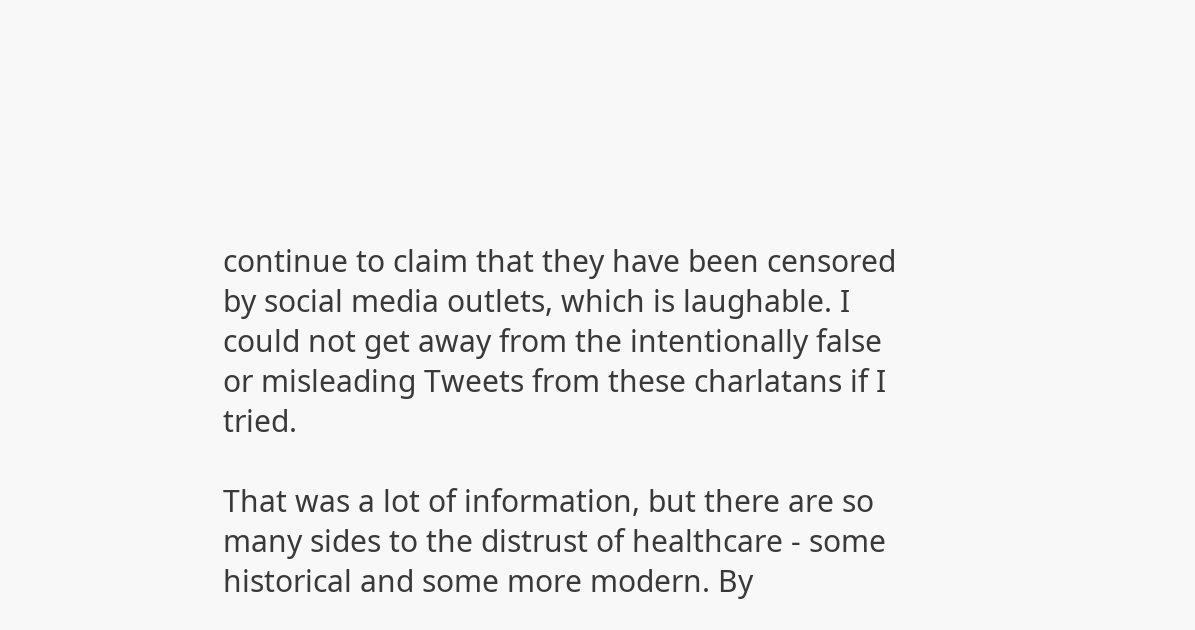continue to claim that they have been censored by social media outlets, which is laughable. I could not get away from the intentionally false or misleading Tweets from these charlatans if I tried.

That was a lot of information, but there are so many sides to the distrust of healthcare - some historical and some more modern. By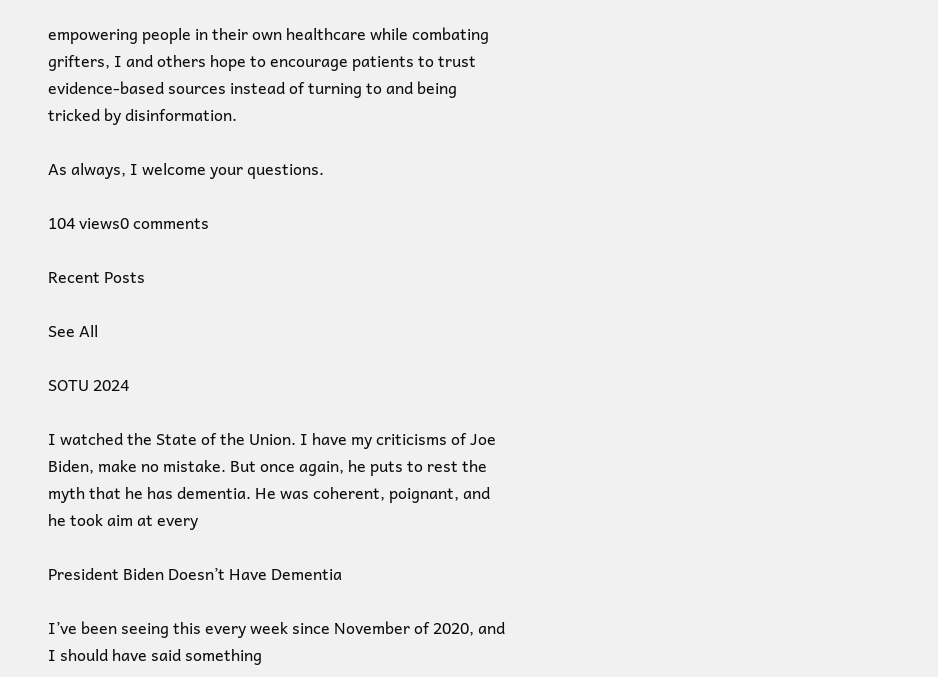empowering people in their own healthcare while combating grifters, I and others hope to encourage patients to trust evidence-based sources instead of turning to and being tricked by disinformation.

As always, I welcome your questions.

104 views0 comments

Recent Posts

See All

SOTU 2024

I watched the State of the Union. I have my criticisms of Joe Biden, make no mistake. But once again, he puts to rest the myth that he has dementia. He was coherent, poignant, and he took aim at every

President Biden Doesn’t Have Dementia

I’ve been seeing this every week since November of 2020, and I should have said something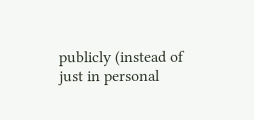publicly (instead of just in personal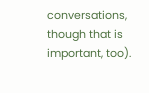conversations, though that is important, too).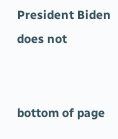President Biden does not


bottom of page